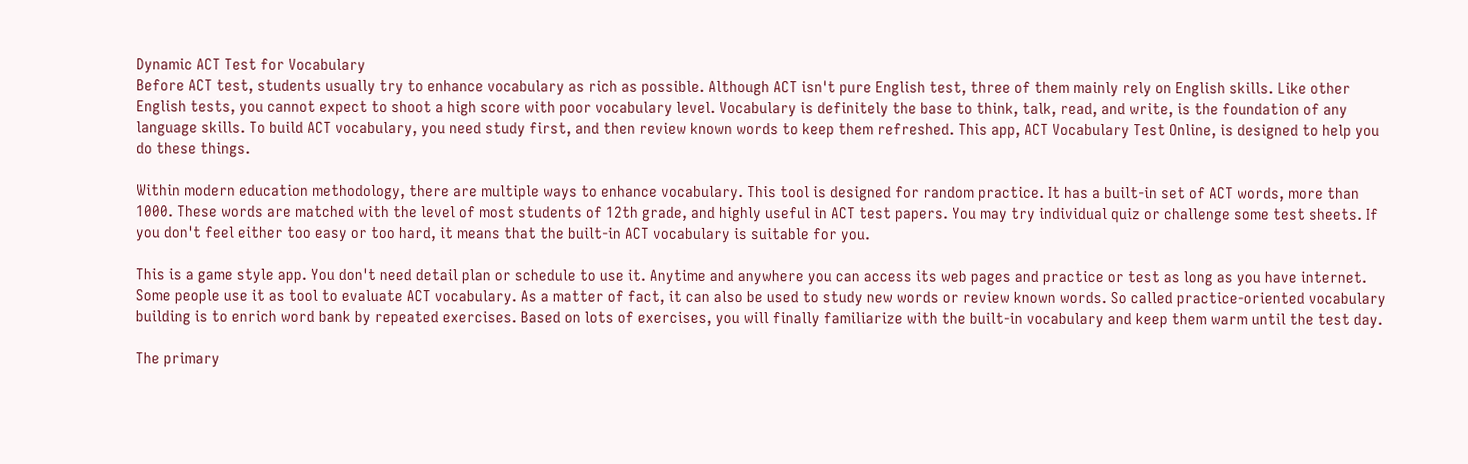Dynamic ACT Test for Vocabulary
Before ACT test, students usually try to enhance vocabulary as rich as possible. Although ACT isn't pure English test, three of them mainly rely on English skills. Like other English tests, you cannot expect to shoot a high score with poor vocabulary level. Vocabulary is definitely the base to think, talk, read, and write, is the foundation of any language skills. To build ACT vocabulary, you need study first, and then review known words to keep them refreshed. This app, ACT Vocabulary Test Online, is designed to help you do these things.

Within modern education methodology, there are multiple ways to enhance vocabulary. This tool is designed for random practice. It has a built-in set of ACT words, more than 1000. These words are matched with the level of most students of 12th grade, and highly useful in ACT test papers. You may try individual quiz or challenge some test sheets. If you don't feel either too easy or too hard, it means that the built-in ACT vocabulary is suitable for you.

This is a game style app. You don't need detail plan or schedule to use it. Anytime and anywhere you can access its web pages and practice or test as long as you have internet. Some people use it as tool to evaluate ACT vocabulary. As a matter of fact, it can also be used to study new words or review known words. So called practice-oriented vocabulary building is to enrich word bank by repeated exercises. Based on lots of exercises, you will finally familiarize with the built-in vocabulary and keep them warm until the test day.

The primary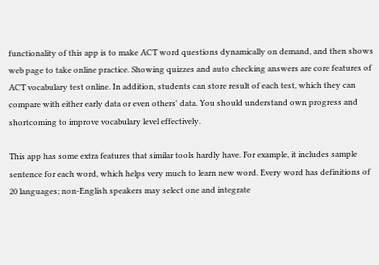functionality of this app is to make ACT word questions dynamically on demand, and then shows web page to take online practice. Showing quizzes and auto checking answers are core features of ACT vocabulary test online. In addition, students can store result of each test, which they can compare with either early data or even others' data. You should understand own progress and shortcoming to improve vocabulary level effectively.

This app has some extra features that similar tools hardly have. For example, it includes sample sentence for each word, which helps very much to learn new word. Every word has definitions of 20 languages; non-English speakers may select one and integrate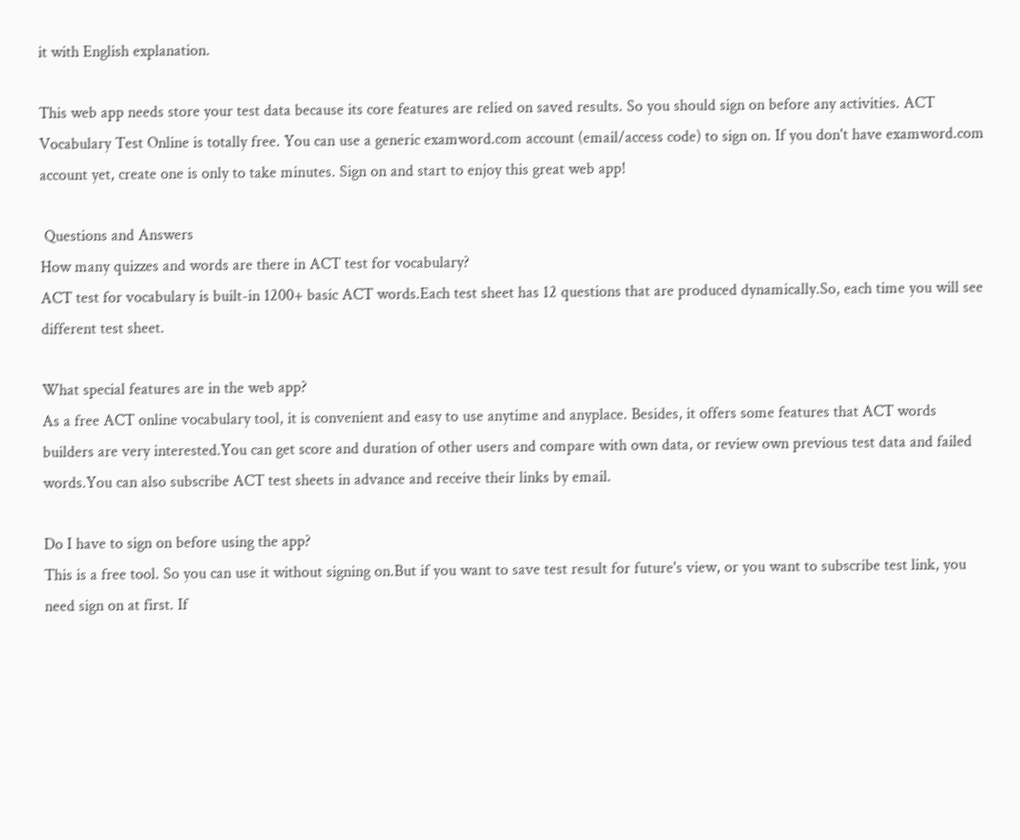it with English explanation.

This web app needs store your test data because its core features are relied on saved results. So you should sign on before any activities. ACT Vocabulary Test Online is totally free. You can use a generic examword.com account (email/access code) to sign on. If you don't have examword.com account yet, create one is only to take minutes. Sign on and start to enjoy this great web app!

 Questions and Answers
How many quizzes and words are there in ACT test for vocabulary?
ACT test for vocabulary is built-in 1200+ basic ACT words.Each test sheet has 12 questions that are produced dynamically.So, each time you will see different test sheet.

What special features are in the web app?
As a free ACT online vocabulary tool, it is convenient and easy to use anytime and anyplace. Besides, it offers some features that ACT words builders are very interested.You can get score and duration of other users and compare with own data, or review own previous test data and failed words.You can also subscribe ACT test sheets in advance and receive their links by email.

Do I have to sign on before using the app?
This is a free tool. So you can use it without signing on.But if you want to save test result for future's view, or you want to subscribe test link, you need sign on at first. If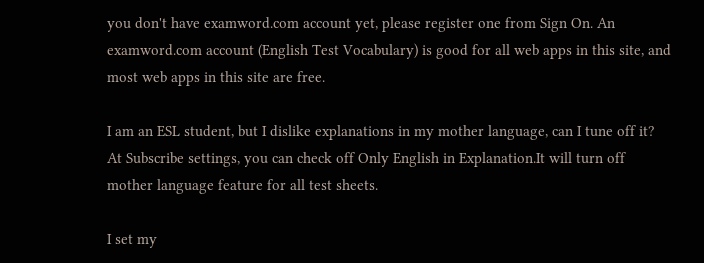you don't have examword.com account yet, please register one from Sign On. An examword.com account (English Test Vocabulary) is good for all web apps in this site, and most web apps in this site are free.

I am an ESL student, but I dislike explanations in my mother language, can I tune off it?
At Subscribe settings, you can check off Only English in Explanation.It will turn off mother language feature for all test sheets.

I set my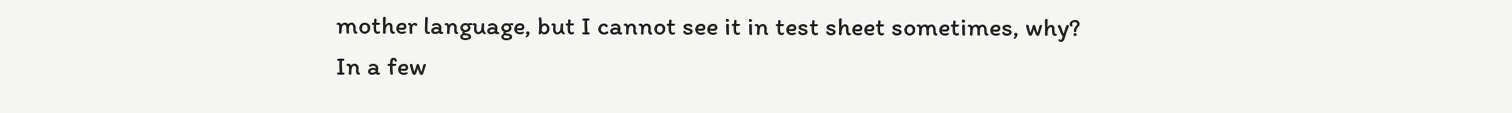mother language, but I cannot see it in test sheet sometimes, why?
In a few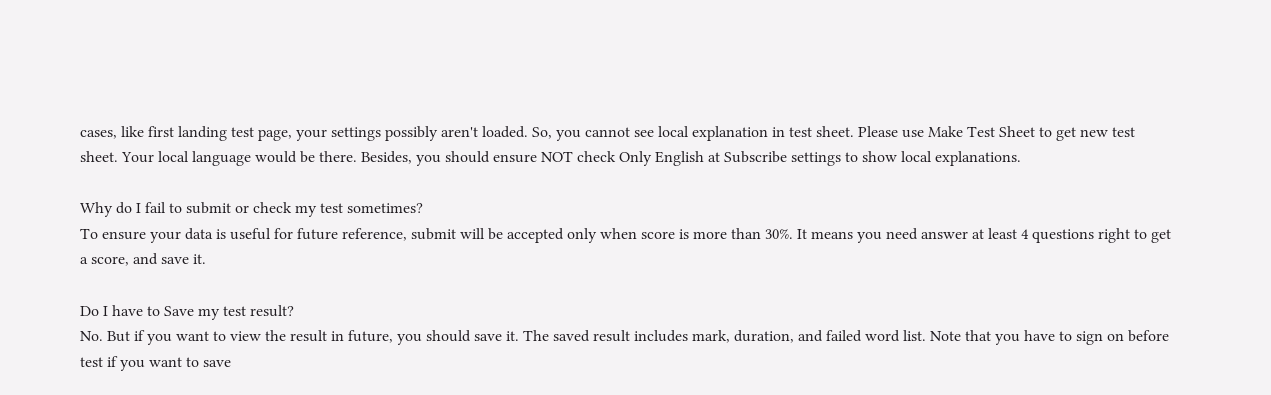cases, like first landing test page, your settings possibly aren't loaded. So, you cannot see local explanation in test sheet. Please use Make Test Sheet to get new test sheet. Your local language would be there. Besides, you should ensure NOT check Only English at Subscribe settings to show local explanations.

Why do I fail to submit or check my test sometimes?
To ensure your data is useful for future reference, submit will be accepted only when score is more than 30%. It means you need answer at least 4 questions right to get a score, and save it.

Do I have to Save my test result?
No. But if you want to view the result in future, you should save it. The saved result includes mark, duration, and failed word list. Note that you have to sign on before test if you want to save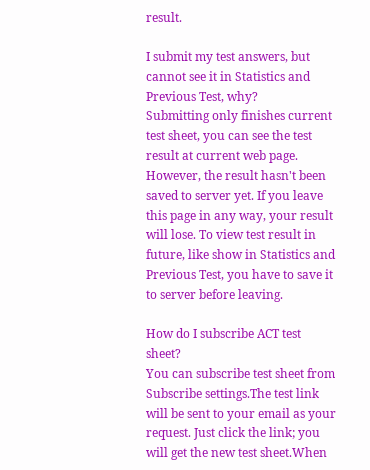result.

I submit my test answers, but cannot see it in Statistics and Previous Test, why?
Submitting only finishes current test sheet, you can see the test result at current web page. However, the result hasn't been saved to server yet. If you leave this page in any way, your result will lose. To view test result in future, like show in Statistics and Previous Test, you have to save it to server before leaving.

How do I subscribe ACT test sheet?
You can subscribe test sheet from Subscribe settings.The test link will be sent to your email as your request. Just click the link; you will get the new test sheet.When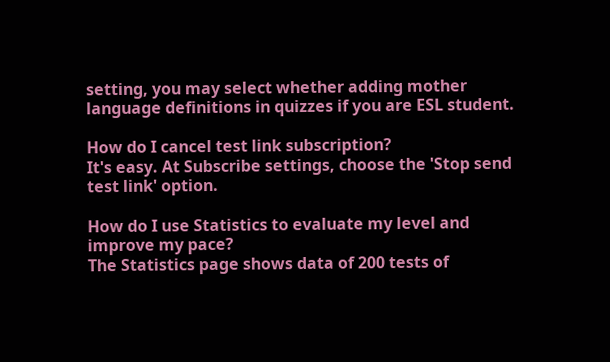setting, you may select whether adding mother language definitions in quizzes if you are ESL student.

How do I cancel test link subscription?
It's easy. At Subscribe settings, choose the 'Stop send test link' option.

How do I use Statistics to evaluate my level and improve my pace?
The Statistics page shows data of 200 tests of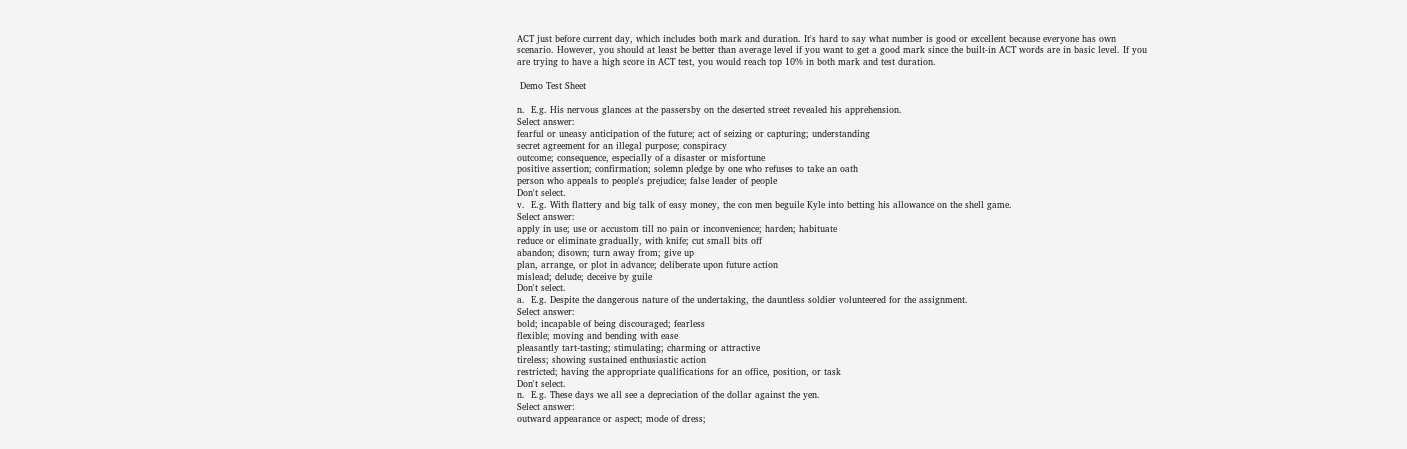ACT just before current day, which includes both mark and duration. It's hard to say what number is good or excellent because everyone has own scenario. However, you should at least be better than average level if you want to get a good mark since the built-in ACT words are in basic level. If you are trying to have a high score in ACT test, you would reach top 10% in both mark and test duration.

 Demo Test Sheet

n.  E.g. His nervous glances at the passersby on the deserted street revealed his apprehension.
Select answer:
fearful or uneasy anticipation of the future; act of seizing or capturing; understanding
secret agreement for an illegal purpose; conspiracy
outcome; consequence, especially of a disaster or misfortune
positive assertion; confirmation; solemn pledge by one who refuses to take an oath
person who appeals to people's prejudice; false leader of people
Don't select.
v.  E.g. With flattery and big talk of easy money, the con men beguile Kyle into betting his allowance on the shell game.
Select answer:
apply in use; use or accustom till no pain or inconvenience; harden; habituate
reduce or eliminate gradually, with knife; cut small bits off
abandon; disown; turn away from; give up
plan, arrange, or plot in advance; deliberate upon future action
mislead; delude; deceive by guile
Don't select.
a.  E.g. Despite the dangerous nature of the undertaking, the dauntless soldier volunteered for the assignment.
Select answer:
bold; incapable of being discouraged; fearless
flexible; moving and bending with ease
pleasantly tart-tasting; stimulating; charming or attractive
tireless; showing sustained enthusiastic action
restricted; having the appropriate qualifications for an office, position, or task
Don't select.
n.  E.g. These days we all see a depreciation of the dollar against the yen.
Select answer:
outward appearance or aspect; mode of dress;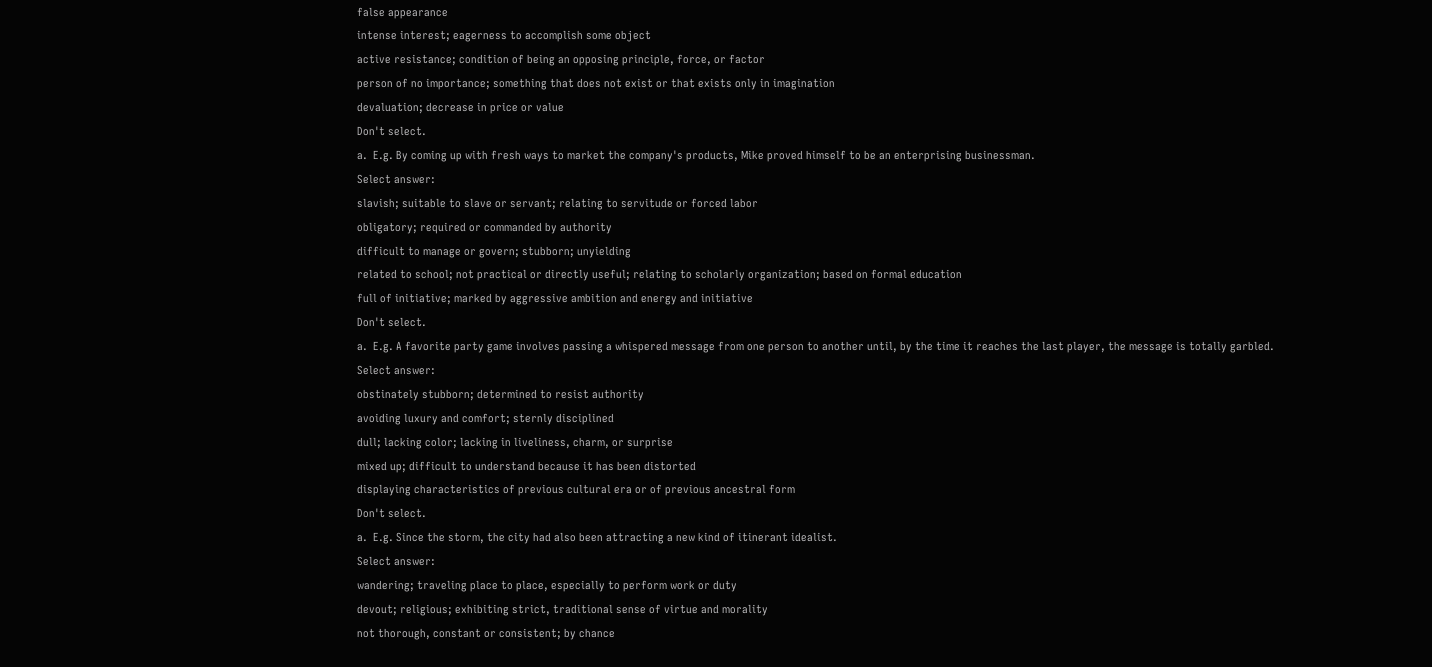false appearance
intense interest; eagerness to accomplish some object
active resistance; condition of being an opposing principle, force, or factor
person of no importance; something that does not exist or that exists only in imagination
devaluation; decrease in price or value
Don't select.
a.  E.g. By coming up with fresh ways to market the company's products, Mike proved himself to be an enterprising businessman.
Select answer:
slavish; suitable to slave or servant; relating to servitude or forced labor
obligatory; required or commanded by authority
difficult to manage or govern; stubborn; unyielding
related to school; not practical or directly useful; relating to scholarly organization; based on formal education
full of initiative; marked by aggressive ambition and energy and initiative
Don't select.
a.  E.g. A favorite party game involves passing a whispered message from one person to another until, by the time it reaches the last player, the message is totally garbled.
Select answer:
obstinately stubborn; determined to resist authority
avoiding luxury and comfort; sternly disciplined
dull; lacking color; lacking in liveliness, charm, or surprise
mixed up; difficult to understand because it has been distorted
displaying characteristics of previous cultural era or of previous ancestral form
Don't select.
a.  E.g. Since the storm, the city had also been attracting a new kind of itinerant idealist.
Select answer:
wandering; traveling place to place, especially to perform work or duty
devout; religious; exhibiting strict, traditional sense of virtue and morality
not thorough, constant or consistent; by chance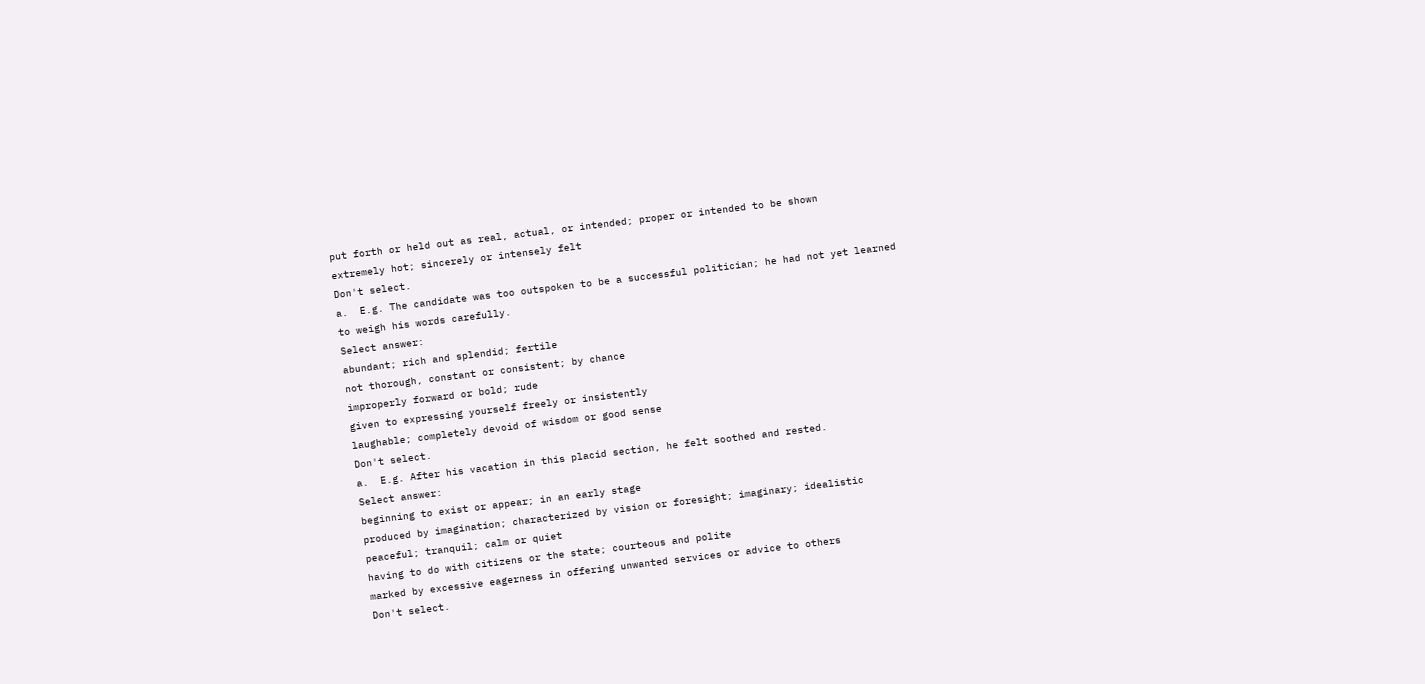put forth or held out as real, actual, or intended; proper or intended to be shown
extremely hot; sincerely or intensely felt
Don't select.
a.  E.g. The candidate was too outspoken to be a successful politician; he had not yet learned to weigh his words carefully.
Select answer:
abundant; rich and splendid; fertile
not thorough, constant or consistent; by chance
improperly forward or bold; rude
given to expressing yourself freely or insistently
laughable; completely devoid of wisdom or good sense
Don't select.
a.  E.g. After his vacation in this placid section, he felt soothed and rested.
Select answer:
beginning to exist or appear; in an early stage
produced by imagination; characterized by vision or foresight; imaginary; idealistic
peaceful; tranquil; calm or quiet
having to do with citizens or the state; courteous and polite
marked by excessive eagerness in offering unwanted services or advice to others
Don't select.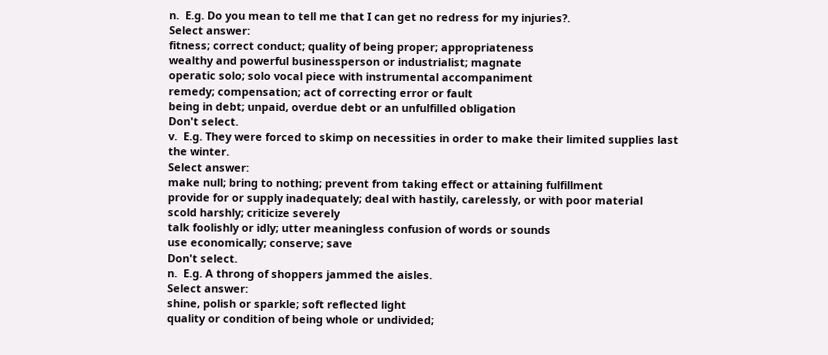n.  E.g. Do you mean to tell me that I can get no redress for my injuries?.
Select answer:
fitness; correct conduct; quality of being proper; appropriateness
wealthy and powerful businessperson or industrialist; magnate
operatic solo; solo vocal piece with instrumental accompaniment
remedy; compensation; act of correcting error or fault
being in debt; unpaid, overdue debt or an unfulfilled obligation
Don't select.
v.  E.g. They were forced to skimp on necessities in order to make their limited supplies last the winter.
Select answer:
make null; bring to nothing; prevent from taking effect or attaining fulfillment
provide for or supply inadequately; deal with hastily, carelessly, or with poor material
scold harshly; criticize severely
talk foolishly or idly; utter meaningless confusion of words or sounds
use economically; conserve; save
Don't select.
n.  E.g. A throng of shoppers jammed the aisles.
Select answer:
shine, polish or sparkle; soft reflected light
quality or condition of being whole or undivided;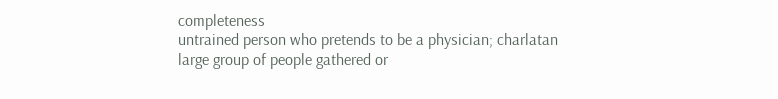completeness
untrained person who pretends to be a physician; charlatan
large group of people gathered or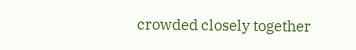crowded closely together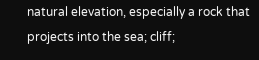natural elevation, especially a rock that projects into the sea; cliff;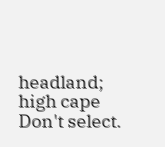headland; high cape
Don't select.